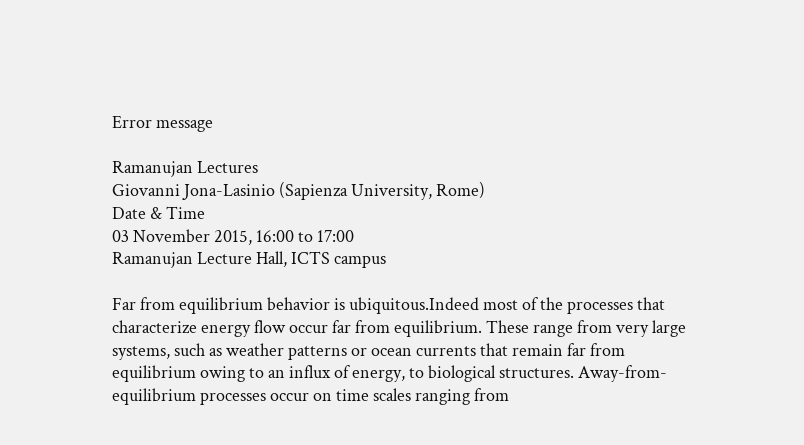Error message

Ramanujan Lectures
Giovanni Jona-Lasinio (Sapienza University, Rome)
Date & Time
03 November 2015, 16:00 to 17:00
Ramanujan Lecture Hall, ICTS campus

Far from equilibrium behavior is ubiquitous.Indeed most of the processes that characterize energy flow occur far from equilibrium. These range from very large systems, such as weather patterns or ocean currents that remain far from equilibrium owing to an influx of energy, to biological structures. Away-from-equilibrium processes occur on time scales ranging from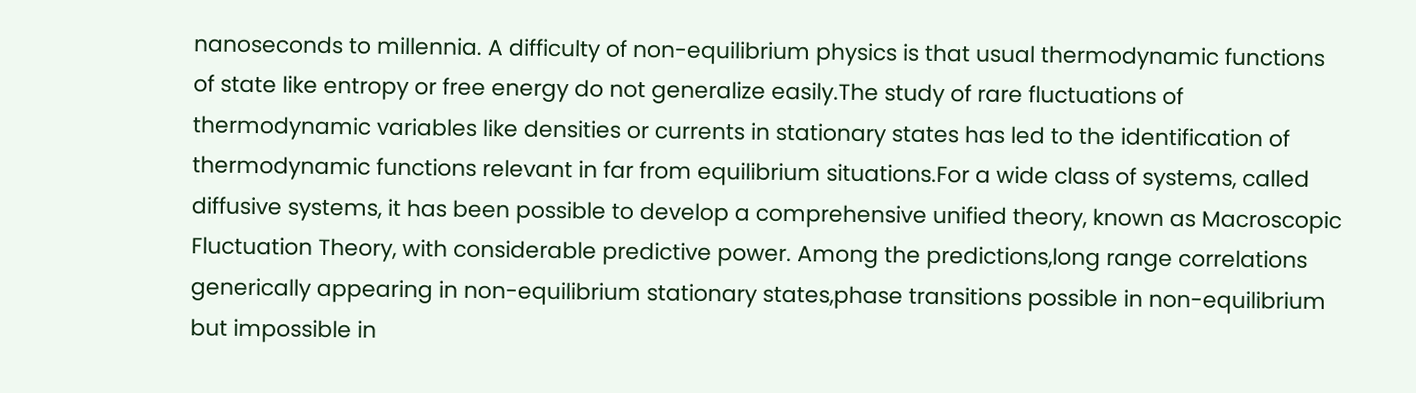nanoseconds to millennia. A difficulty of non-equilibrium physics is that usual thermodynamic functions of state like entropy or free energy do not generalize easily.The study of rare fluctuations of thermodynamic variables like densities or currents in stationary states has led to the identification of thermodynamic functions relevant in far from equilibrium situations.For a wide class of systems, called diffusive systems, it has been possible to develop a comprehensive unified theory, known as Macroscopic Fluctuation Theory, with considerable predictive power. Among the predictions,long range correlations generically appearing in non-equilibrium stationary states,phase transitions possible in non-equilibrium but impossible in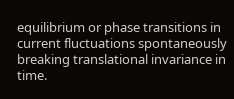equilibrium or phase transitions in current fluctuations spontaneously breaking translational invariance in time.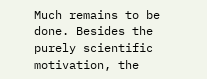Much remains to be done. Besides the purely scientific motivation, the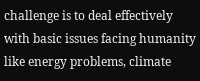challenge is to deal effectively with basic issues facing humanity like energy problems, climate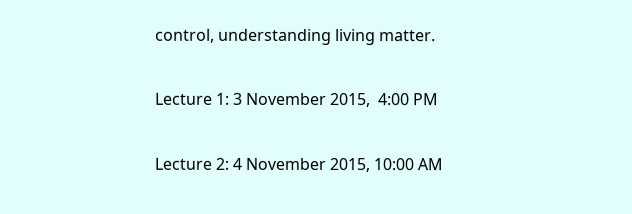control, understanding living matter.

Lecture 1: 3 November 2015,  4:00 PM

Lecture 2: 4 November 2015, 10:00 AM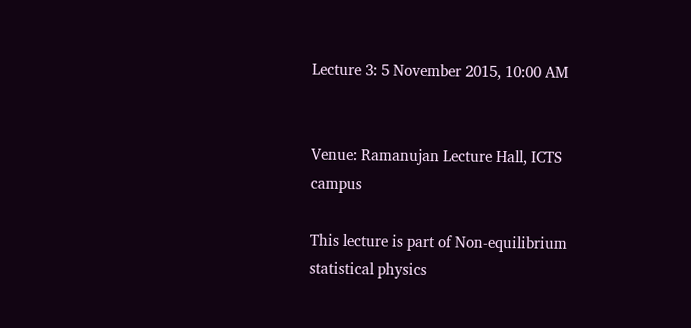Lecture 3: 5 November 2015, 10:00 AM


Venue: Ramanujan Lecture Hall, ICTS campus

This lecture is part of Non-equilibrium statistical physics